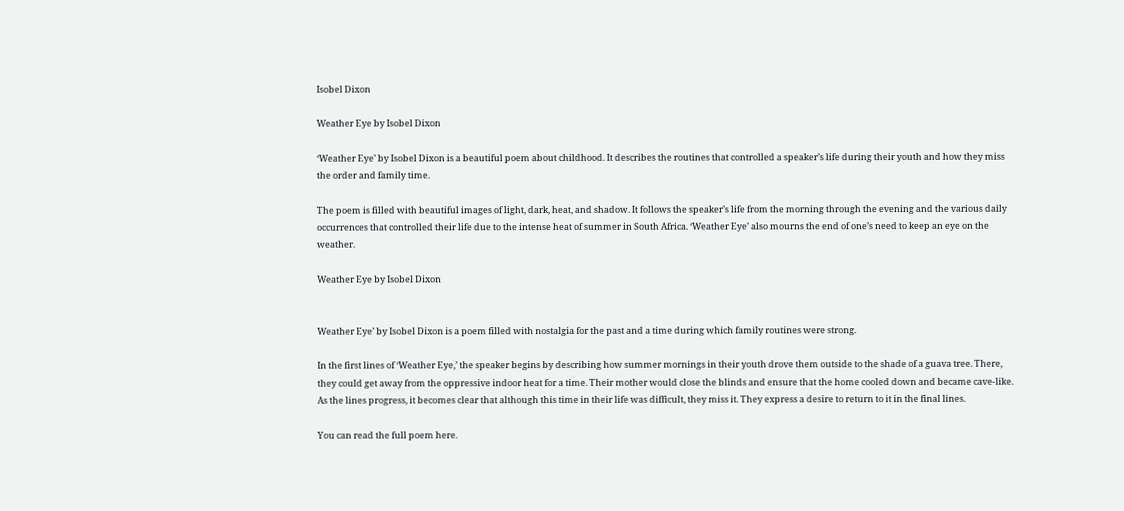Isobel Dixon

Weather Eye by Isobel Dixon

‘Weather Eye’ by Isobel Dixon is a beautiful poem about childhood. It describes the routines that controlled a speaker’s life during their youth and how they miss the order and family time.

The poem is filled with beautiful images of light, dark, heat, and shadow. It follows the speaker’s life from the morning through the evening and the various daily occurrences that controlled their life due to the intense heat of summer in South Africa. ‘Weather Eye’ also mourns the end of one’s need to keep an eye on the weather.

Weather Eye by Isobel Dixon


Weather Eye’ by Isobel Dixon is a poem filled with nostalgia for the past and a time during which family routines were strong.

In the first lines of ‘Weather Eye,’ the speaker begins by describing how summer mornings in their youth drove them outside to the shade of a guava tree. There, they could get away from the oppressive indoor heat for a time. Their mother would close the blinds and ensure that the home cooled down and became cave-like. As the lines progress, it becomes clear that although this time in their life was difficult, they miss it. They express a desire to return to it in the final lines.

You can read the full poem here.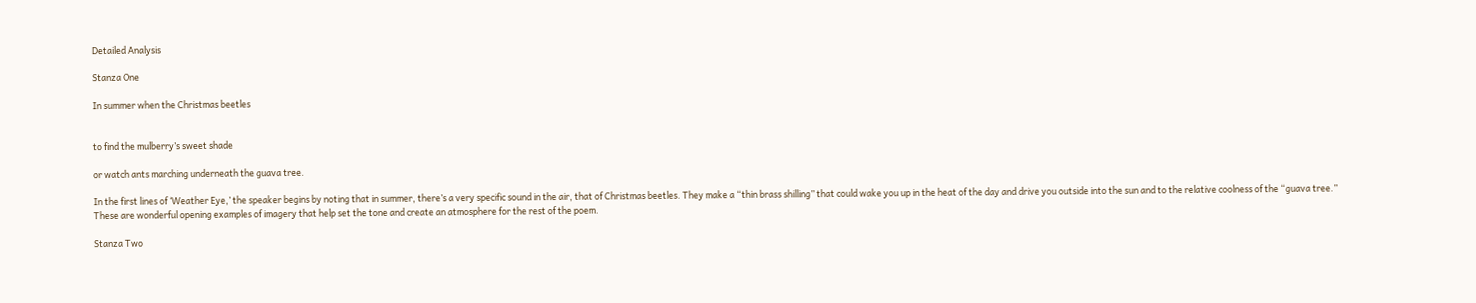Detailed Analysis

Stanza One

In summer when the Christmas beetles


to find the mulberry’s sweet shade

or watch ants marching underneath the guava tree.

In the first lines of ‘Weather Eye,’ the speaker begins by noting that in summer, there’s a very specific sound in the air, that of Christmas beetles. They make a “thin brass shilling” that could wake you up in the heat of the day and drive you outside into the sun and to the relative coolness of the “guava tree.” These are wonderful opening examples of imagery that help set the tone and create an atmosphere for the rest of the poem.

Stanza Two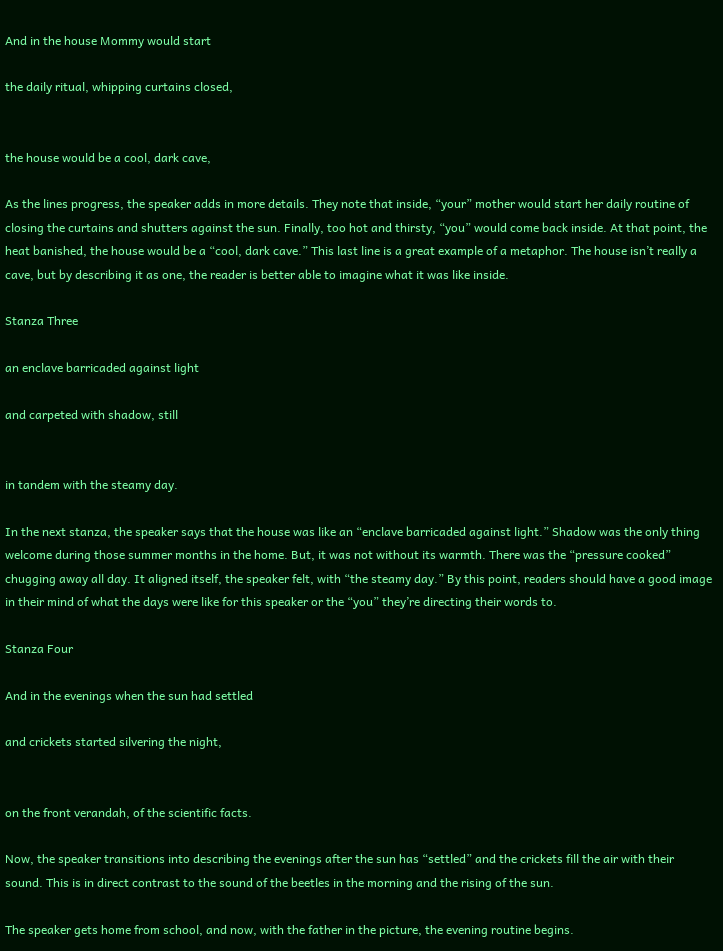And in the house Mommy would start

the daily ritual, whipping curtains closed,


the house would be a cool, dark cave,

As the lines progress, the speaker adds in more details. They note that inside, “your” mother would start her daily routine of closing the curtains and shutters against the sun. Finally, too hot and thirsty, “you” would come back inside. At that point, the heat banished, the house would be a “cool, dark cave.” This last line is a great example of a metaphor. The house isn’t really a cave, but by describing it as one, the reader is better able to imagine what it was like inside.

Stanza Three

an enclave barricaded against light

and carpeted with shadow, still


in tandem with the steamy day.

In the next stanza, the speaker says that the house was like an “enclave barricaded against light.” Shadow was the only thing welcome during those summer months in the home. But, it was not without its warmth. There was the “pressure cooked” chugging away all day. It aligned itself, the speaker felt, with “the steamy day.” By this point, readers should have a good image in their mind of what the days were like for this speaker or the “you” they’re directing their words to.

Stanza Four

And in the evenings when the sun had settled

and crickets started silvering the night,


on the front verandah, of the scientific facts.

Now, the speaker transitions into describing the evenings after the sun has “settled” and the crickets fill the air with their sound. This is in direct contrast to the sound of the beetles in the morning and the rising of the sun.

The speaker gets home from school, and now, with the father in the picture, the evening routine begins.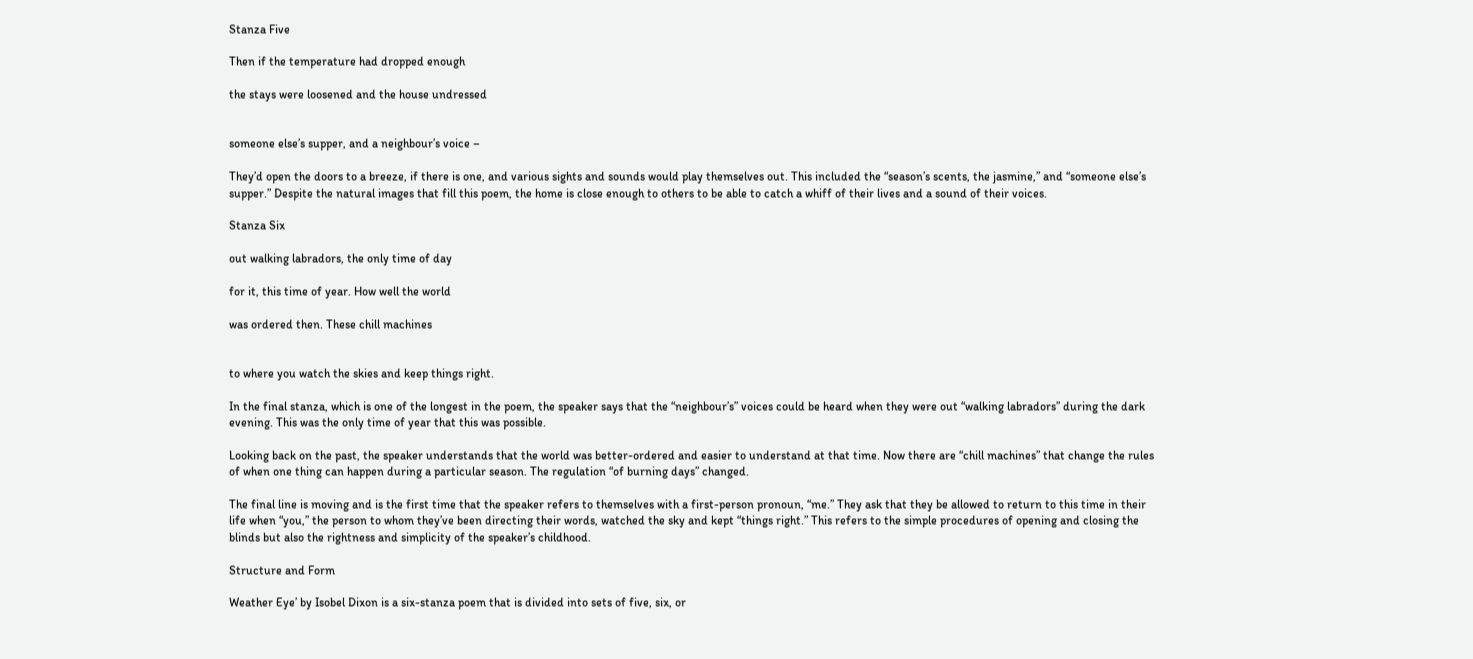Stanza Five

Then if the temperature had dropped enough

the stays were loosened and the house undressed


someone else’s supper, and a neighbour’s voice –

They’d open the doors to a breeze, if there is one, and various sights and sounds would play themselves out. This included the “season’s scents, the jasmine,” and “someone else’s supper.” Despite the natural images that fill this poem, the home is close enough to others to be able to catch a whiff of their lives and a sound of their voices.

Stanza Six

out walking labradors, the only time of day

for it, this time of year. How well the world

was ordered then. These chill machines


to where you watch the skies and keep things right.

In the final stanza, which is one of the longest in the poem, the speaker says that the “neighbour’s” voices could be heard when they were out “walking labradors” during the dark evening. This was the only time of year that this was possible.

Looking back on the past, the speaker understands that the world was better-ordered and easier to understand at that time. Now there are “chill machines” that change the rules of when one thing can happen during a particular season. The regulation “of burning days” changed.

The final line is moving and is the first time that the speaker refers to themselves with a first-person pronoun, “me.” They ask that they be allowed to return to this time in their life when “you,” the person to whom they’ve been directing their words, watched the sky and kept “things right.” This refers to the simple procedures of opening and closing the blinds but also the rightness and simplicity of the speaker’s childhood.

Structure and Form

Weather Eye’ by Isobel Dixon is a six-stanza poem that is divided into sets of five, six, or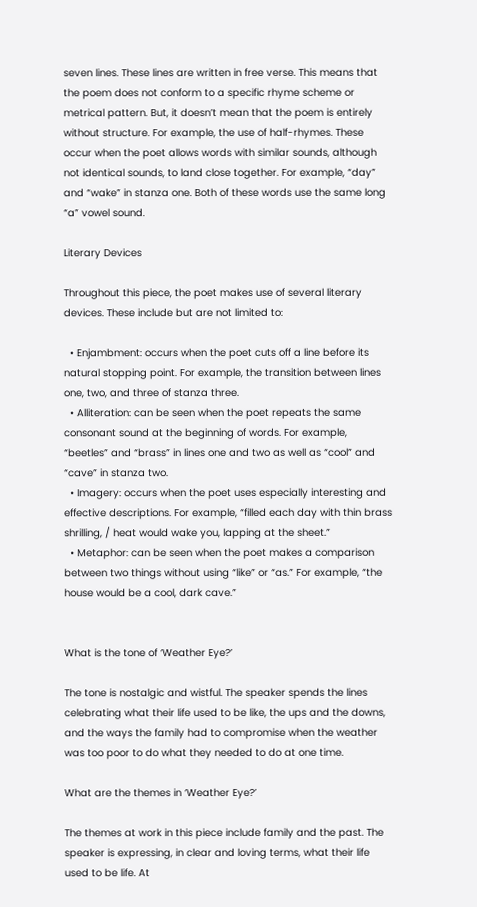seven lines. These lines are written in free verse. This means that the poem does not conform to a specific rhyme scheme or metrical pattern. But, it doesn’t mean that the poem is entirely without structure. For example, the use of half-rhymes. These occur when the poet allows words with similar sounds, although not identical sounds, to land close together. For example, “day” and “wake” in stanza one. Both of these words use the same long “a” vowel sound.

Literary Devices

Throughout this piece, the poet makes use of several literary devices. These include but are not limited to:

  • Enjambment: occurs when the poet cuts off a line before its natural stopping point. For example, the transition between lines one, two, and three of stanza three.
  • Alliteration: can be seen when the poet repeats the same consonant sound at the beginning of words. For example, “beetles” and “brass” in lines one and two as well as “cool” and “cave” in stanza two.
  • Imagery: occurs when the poet uses especially interesting and effective descriptions. For example, “filled each day with thin brass shrilling, / heat would wake you, lapping at the sheet.”
  • Metaphor: can be seen when the poet makes a comparison between two things without using “like” or “as.” For example, “the house would be a cool, dark cave.”


What is the tone of ‘Weather Eye?’

The tone is nostalgic and wistful. The speaker spends the lines celebrating what their life used to be like, the ups and the downs, and the ways the family had to compromise when the weather was too poor to do what they needed to do at one time.

What are the themes in ‘Weather Eye?’

The themes at work in this piece include family and the past. The speaker is expressing, in clear and loving terms, what their life used to be life. At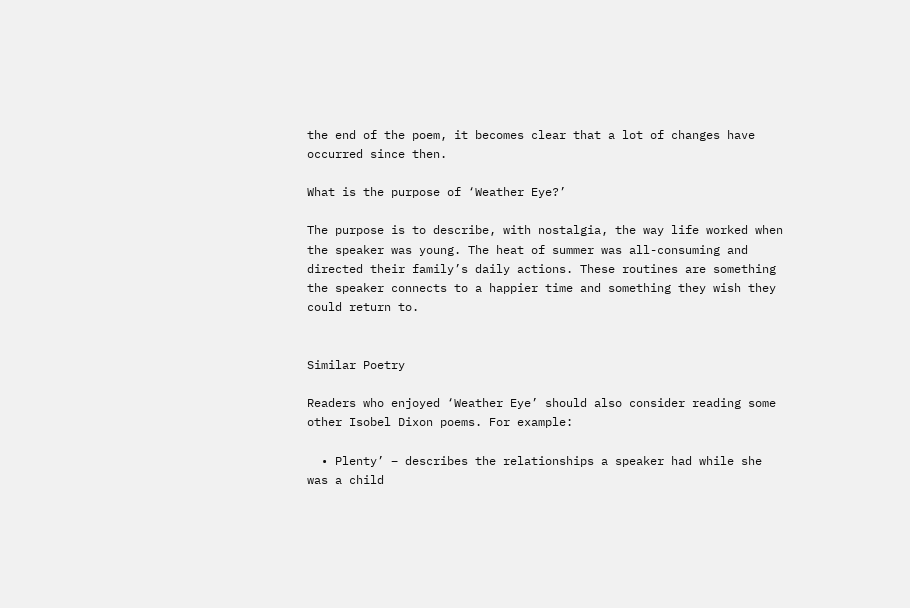the end of the poem, it becomes clear that a lot of changes have occurred since then.

What is the purpose of ‘Weather Eye?’

The purpose is to describe, with nostalgia, the way life worked when the speaker was young. The heat of summer was all-consuming and directed their family’s daily actions. These routines are something the speaker connects to a happier time and something they wish they could return to.


Similar Poetry

Readers who enjoyed ‘Weather Eye’ should also consider reading some other Isobel Dixon poems. For example:

  • Plenty’ – describes the relationships a speaker had while she was a child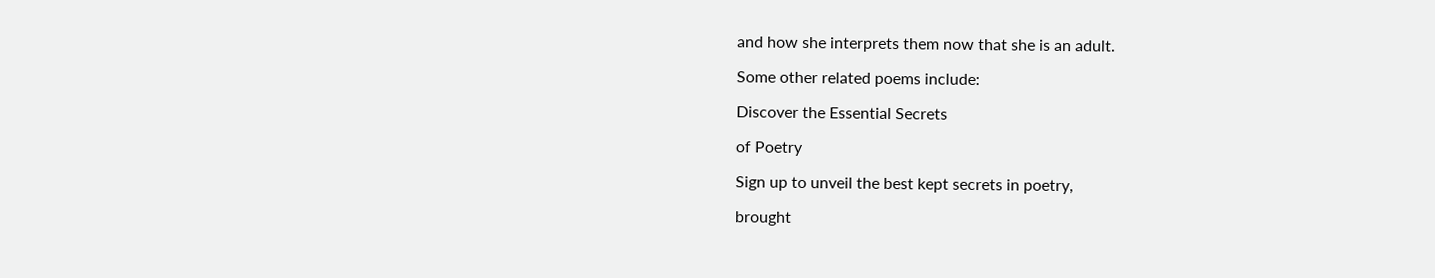and how she interprets them now that she is an adult.

Some other related poems include:

Discover the Essential Secrets

of Poetry

Sign up to unveil the best kept secrets in poetry,

brought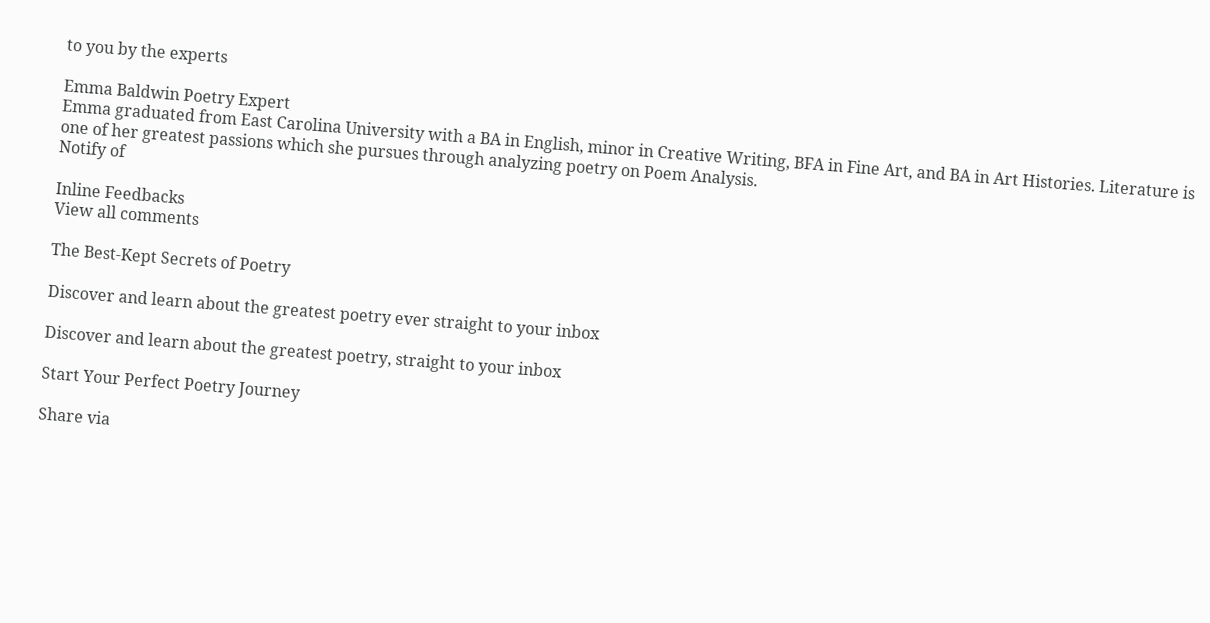to you by the experts

Emma Baldwin Poetry Expert
Emma graduated from East Carolina University with a BA in English, minor in Creative Writing, BFA in Fine Art, and BA in Art Histories. Literature is one of her greatest passions which she pursues through analyzing poetry on Poem Analysis.
Notify of

Inline Feedbacks
View all comments

The Best-Kept Secrets of Poetry

Discover and learn about the greatest poetry ever straight to your inbox

Discover and learn about the greatest poetry, straight to your inbox

Start Your Perfect Poetry Journey

Share via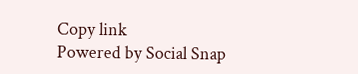Copy link
Powered by Social Snap